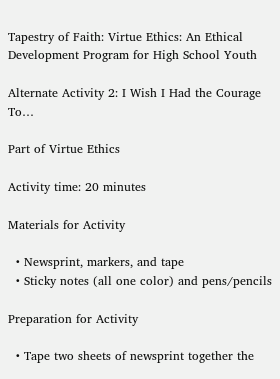Tapestry of Faith: Virtue Ethics: An Ethical Development Program for High School Youth

Alternate Activity 2: I Wish I Had the Courage To…

Part of Virtue Ethics

Activity time: 20 minutes

Materials for Activity

  • Newsprint, markers, and tape
  • Sticky notes (all one color) and pens/pencils

Preparation for Activity

  • Tape two sheets of newsprint together the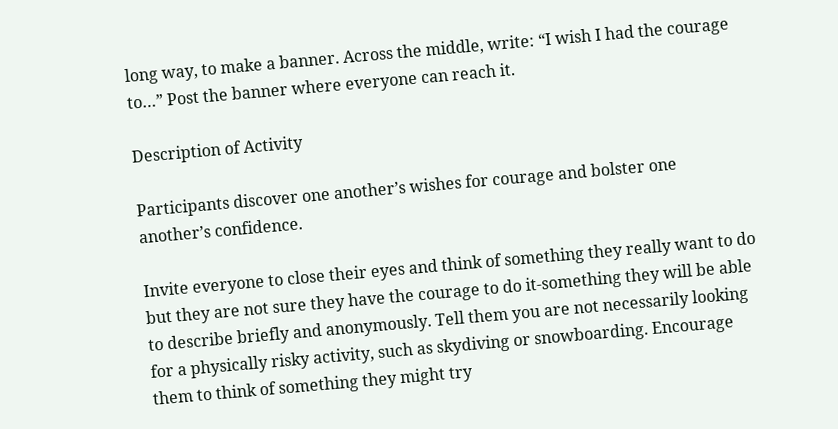long way, to make a banner. Across the middle, write: “I wish I had the courage to…” Post the banner where everyone can reach it.

Description of Activity

Participants discover one another’s wishes for courage and bolster one another’s confidence.

Invite everyone to close their eyes and think of something they really want to do but they are not sure they have the courage to do it-something they will be able to describe briefly and anonymously. Tell them you are not necessarily looking for a physically risky activity, such as skydiving or snowboarding. Encourage them to think of something they might try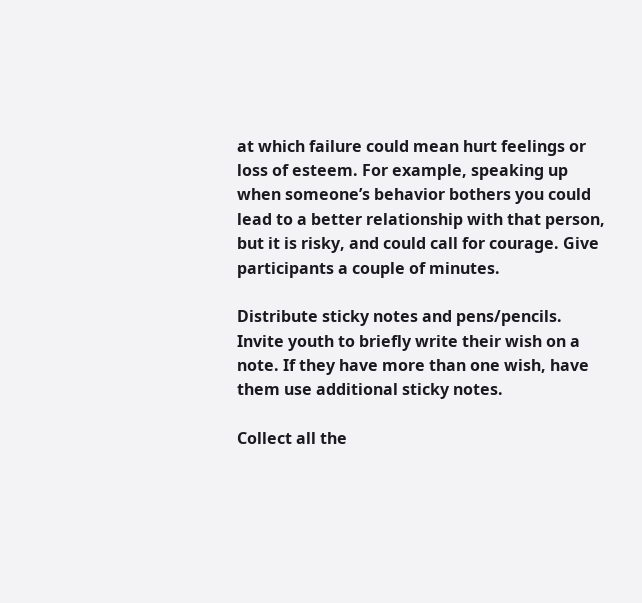at which failure could mean hurt feelings or loss of esteem. For example, speaking up when someone’s behavior bothers you could lead to a better relationship with that person, but it is risky, and could call for courage. Give participants a couple of minutes.

Distribute sticky notes and pens/pencils. Invite youth to briefly write their wish on a note. If they have more than one wish, have them use additional sticky notes.

Collect all the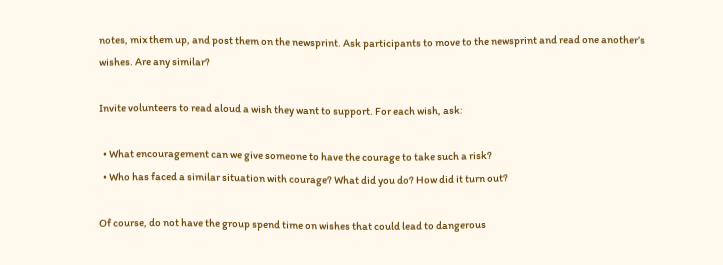notes, mix them up, and post them on the newsprint. Ask participants to move to the newsprint and read one another’s wishes. Are any similar?

Invite volunteers to read aloud a wish they want to support. For each wish, ask:

  • What encouragement can we give someone to have the courage to take such a risk?
  • Who has faced a similar situation with courage? What did you do? How did it turn out?

Of course, do not have the group spend time on wishes that could lead to dangerous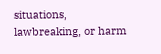situations, lawbreaking, or harm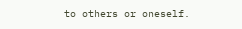to others or oneself.